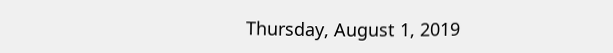Thursday, August 1, 2019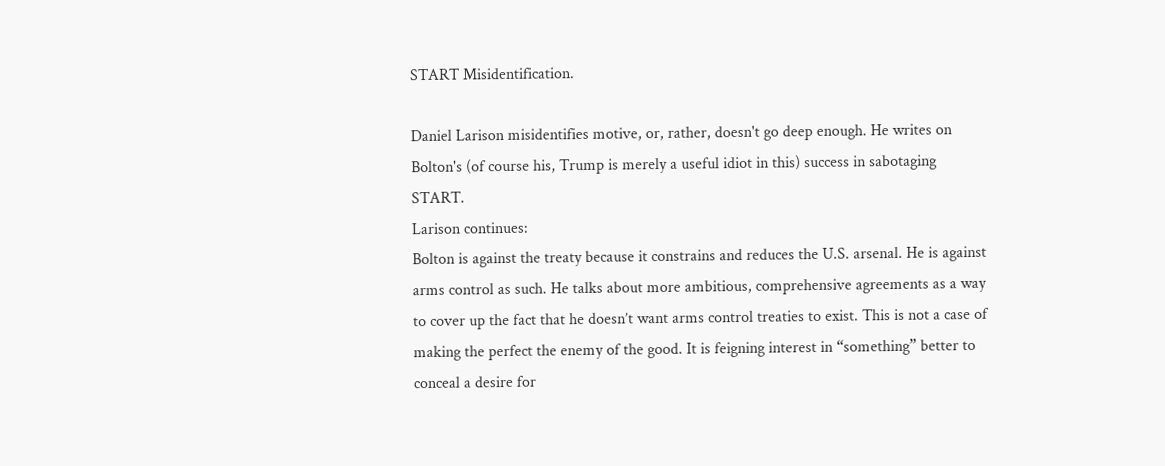START Misidentification.

Daniel Larison misidentifies motive, or, rather, doesn't go deep enough. He writes on Bolton's (of course his, Trump is merely a useful idiot in this) success in sabotaging START.
Larison continues:
Bolton is against the treaty because it constrains and reduces the U.S. arsenal. He is against arms control as such. He talks about more ambitious, comprehensive agreements as a way to cover up the fact that he doesn’t want arms control treaties to exist. This is not a case of making the perfect the enemy of the good. It is feigning interest in “something” better to conceal a desire for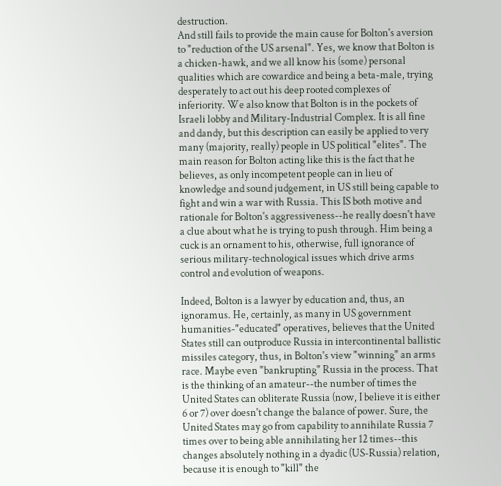destruction.
And still fails to provide the main cause for Bolton's aversion to "reduction of the US arsenal". Yes, we know that Bolton is a chicken-hawk, and we all know his (some) personal qualities which are cowardice and being a beta-male, trying desperately to act out his deep rooted complexes of inferiority. We also know that Bolton is in the pockets of Israeli lobby and Military-Industrial Complex. It is all fine and dandy, but this description can easily be applied to very many (majority, really) people in US political "elites". The main reason for Bolton acting like this is the fact that he believes, as only incompetent people can in lieu of knowledge and sound judgement, in US still being capable to fight and win a war with Russia. This IS both motive and rationale for Bolton's aggressiveness--he really doesn't have a clue about what he is trying to push through. Him being a cuck is an ornament to his, otherwise, full ignorance of serious military-technological issues which drive arms control and evolution of weapons.

Indeed, Bolton is a lawyer by education and, thus, an ignoramus. He, certainly, as many in US government humanities-"educated" operatives, believes that the United States still can outproduce Russia in intercontinental ballistic missiles category, thus, in Bolton's view "winning" an arms race. Maybe even "bankrupting" Russia in the process. That is the thinking of an amateur--the number of times the United States can obliterate Russia (now, I believe it is either 6 or 7) over doesn't change the balance of power. Sure, the United States may go from capability to annihilate Russia 7 times over to being able annihilating her 12 times--this changes absolutely nothing in a dyadic (US-Russia) relation, because it is enough to "kill" the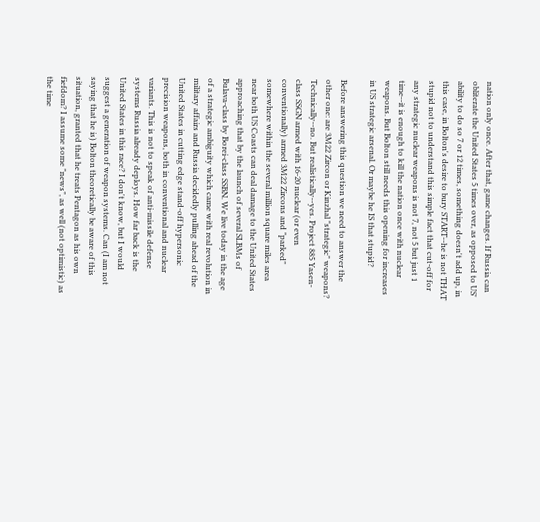nation only once. After that, game changes. If Russia can obliterate the United States 5 times over, as opposed to US' ability to do so 7 or 12 times, something doesn't add up, in this case, in Bolton's desire to bury START--he is not THAT stupid not to understand this simple fact that cut-off for any strategic nuclear weapons is not 7, not 5 but just 1 time--it is enough to kill the nation once with nuclear weapons. But Bolton still needs this opening for increases in US strategic arsenal. Or maybe he IS that stupid?

Before answering this question we need to answer the other one: are 3M22 Zircon or Kinzhal "strategic" weapons? Technically--no. But realistically--yes. Project 885 Yasen-class SSGN armed with 16-20 nuclear (or even conventionally) armed 3M22 Zircons and "parked" somewhere within the several million square miles area near both US Coasts can deal damage to the United States approaching that by the launch of several SLBMs of Bulava-class by Borei-class SSBN. We live today in the age of a strategic ambiguity which came with real revolution in military affairs and Russia decidedly pulling ahead of the United States in cutting edge stand-off hypersonic precision weapons, both in conventional and nuclear variants. This is not to speak of anti-missile defense systems Russia already deploys. How far back is the United States in this race? I don't know, but I would suggest a generation of weapon systems. Can (I am not saying that he is) Bolton theoretically be aware of this situation, granted that he treats Pentagon as his own fiefdom? I assume some "news", as well (not optimistic) as the time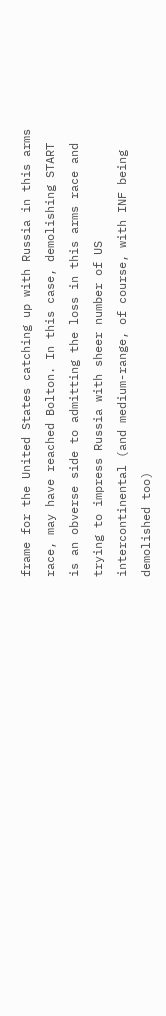frame for the United States catching up with Russia in this arms race, may have reached Bolton. In this case, demolishing START is an obverse side to admitting the loss in this arms race and trying to impress Russia with sheer number of US intercontinental (and medium-range, of course, with INF being demolished too)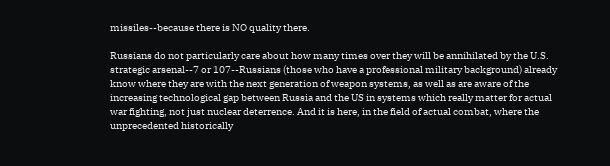missiles--because there is NO quality there.

Russians do not particularly care about how many times over they will be annihilated by the U.S. strategic arsenal--7 or 107--Russians (those who have a professional military background) already know where they are with the next generation of weapon systems, as well as are aware of the increasing technological gap between Russia and the US in systems which really matter for actual war fighting, not just nuclear deterrence. And it is here, in the field of actual combat, where the unprecedented historically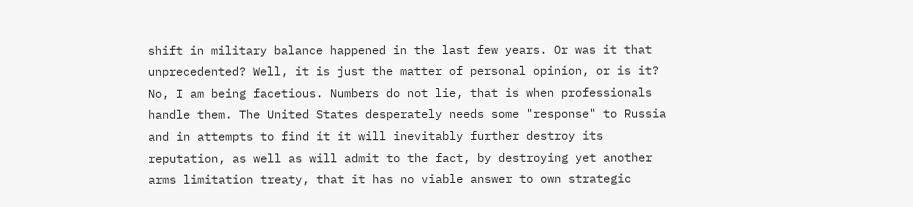shift in military balance happened in the last few years. Or was it that unprecedented? Well, it is just the matter of personal opinion, or is it? No, I am being facetious. Numbers do not lie, that is when professionals handle them. The United States desperately needs some "response" to Russia and in attempts to find it it will inevitably further destroy its reputation, as well as will admit to the fact, by destroying yet another arms limitation treaty, that it has no viable answer to own strategic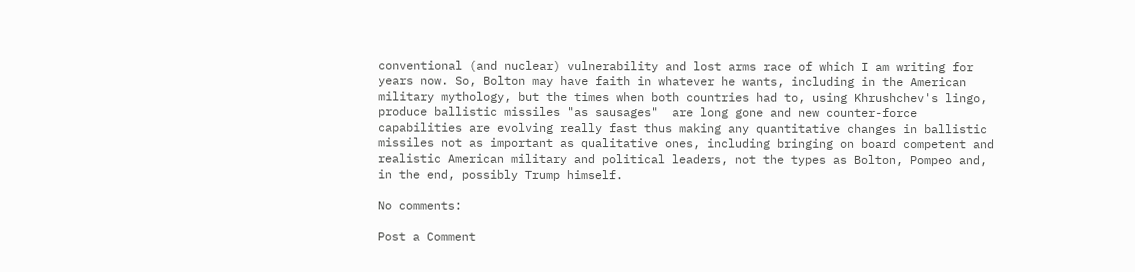conventional (and nuclear) vulnerability and lost arms race of which I am writing for years now. So, Bolton may have faith in whatever he wants, including in the American military mythology, but the times when both countries had to, using Khrushchev's lingo, produce ballistic missiles "as sausages"  are long gone and new counter-force capabilities are evolving really fast thus making any quantitative changes in ballistic missiles not as important as qualitative ones, including bringing on board competent and realistic American military and political leaders, not the types as Bolton, Pompeo and, in the end, possibly Trump himself.

No comments:

Post a Comment